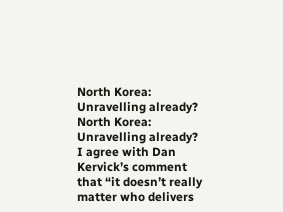North Korea: Unravelling already? North Korea: Unravelling already?
I agree with Dan Kervick’s comment that “it doesn’t really matter who delivers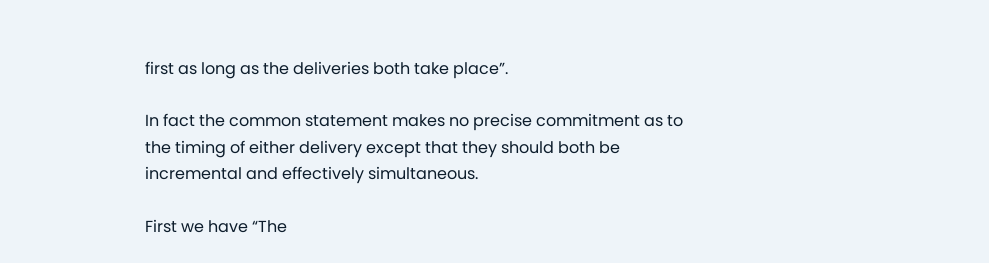first as long as the deliveries both take place”.

In fact the common statement makes no precise commitment as to the timing of either delivery except that they should both be incremental and effectively simultaneous.

First we have “The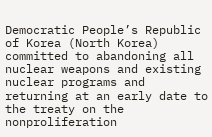Democratic People’s Republic of Korea (North Korea) committed to abandoning all nuclear weapons and existing nuclear programs and returning at an early date to the treaty on the nonproliferation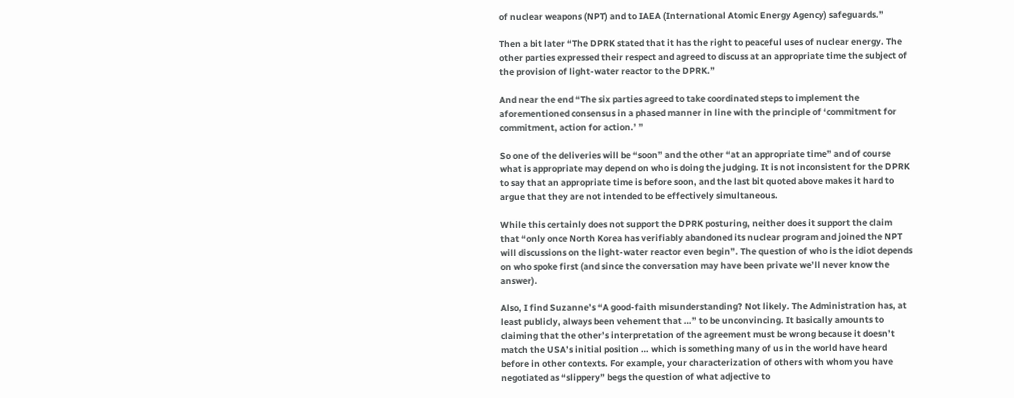of nuclear weapons (NPT) and to IAEA (International Atomic Energy Agency) safeguards.”

Then a bit later “The DPRK stated that it has the right to peaceful uses of nuclear energy. The other parties expressed their respect and agreed to discuss at an appropriate time the subject of the provision of light-water reactor to the DPRK.”

And near the end “The six parties agreed to take coordinated steps to implement the aforementioned consensus in a phased manner in line with the principle of ‘commitment for commitment, action for action.’ ”

So one of the deliveries will be “soon” and the other “at an appropriate time” and of course what is appropriate may depend on who is doing the judging. It is not inconsistent for the DPRK to say that an appropriate time is before soon, and the last bit quoted above makes it hard to argue that they are not intended to be effectively simultaneous.

While this certainly does not support the DPRK posturing, neither does it support the claim that “only once North Korea has verifiably abandoned its nuclear program and joined the NPT will discussions on the light-water reactor even begin”. The question of who is the idiot depends on who spoke first (and since the conversation may have been private we’ll never know the answer).

Also, I find Suzanne’s “A good-faith misunderstanding? Not likely. The Administration has, at least publicly, always been vehement that …” to be unconvincing. It basically amounts to claiming that the other’s interpretation of the agreement must be wrong because it doesn’t match the USA’s initial position … which is something many of us in the world have heard before in other contexts. For example, your characterization of others with whom you have negotiated as “slippery” begs the question of what adjective to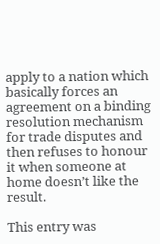apply to a nation which basically forces an agreement on a binding resolution mechanism for trade disputes and then refuses to honour it when someone at home doesn’t like the result.

This entry was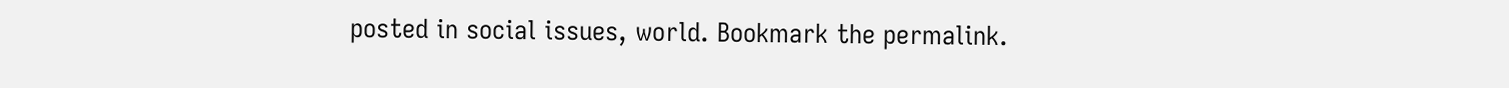posted in social issues, world. Bookmark the permalink.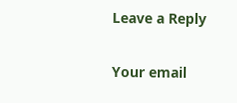Leave a Reply

Your email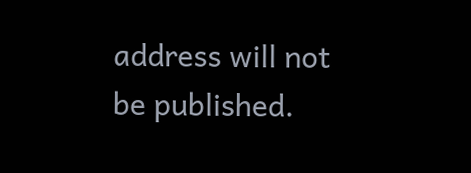address will not be published.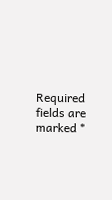Required fields are marked *